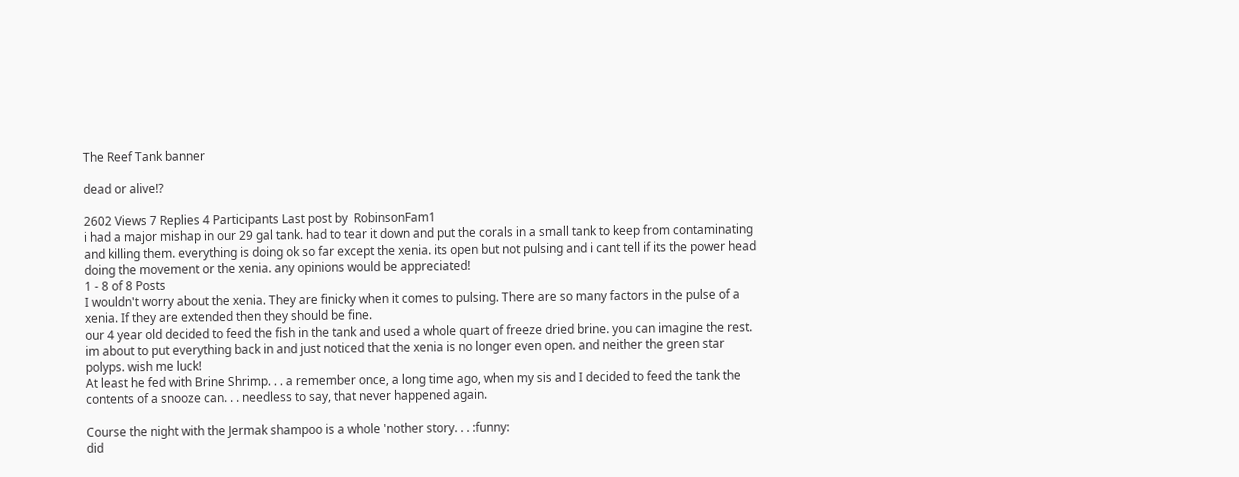The Reef Tank banner

dead or alive!?

2602 Views 7 Replies 4 Participants Last post by  RobinsonFam1
i had a major mishap in our 29 gal tank. had to tear it down and put the corals in a small tank to keep from contaminating and killing them. everything is doing ok so far except the xenia. its open but not pulsing and i cant tell if its the power head doing the movement or the xenia. any opinions would be appreciated!
1 - 8 of 8 Posts
I wouldn't worry about the xenia. They are finicky when it comes to pulsing. There are so many factors in the pulse of a xenia. If they are extended then they should be fine.
our 4 year old decided to feed the fish in the tank and used a whole quart of freeze dried brine. you can imagine the rest. im about to put everything back in and just noticed that the xenia is no longer even open. and neither the green star polyps. wish me luck!
At least he fed with Brine Shrimp. . . a remember once, a long time ago, when my sis and I decided to feed the tank the contents of a snooze can. . . needless to say, that never happened again.

Course the night with the Jermak shampoo is a whole 'nother story. . . :funny:
did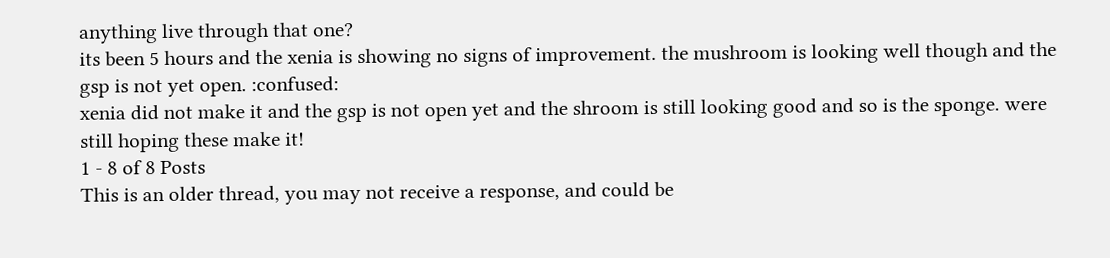anything live through that one?
its been 5 hours and the xenia is showing no signs of improvement. the mushroom is looking well though and the gsp is not yet open. :confused:
xenia did not make it and the gsp is not open yet and the shroom is still looking good and so is the sponge. were still hoping these make it!
1 - 8 of 8 Posts
This is an older thread, you may not receive a response, and could be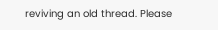reviving an old thread. Please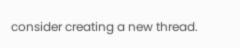consider creating a new thread.